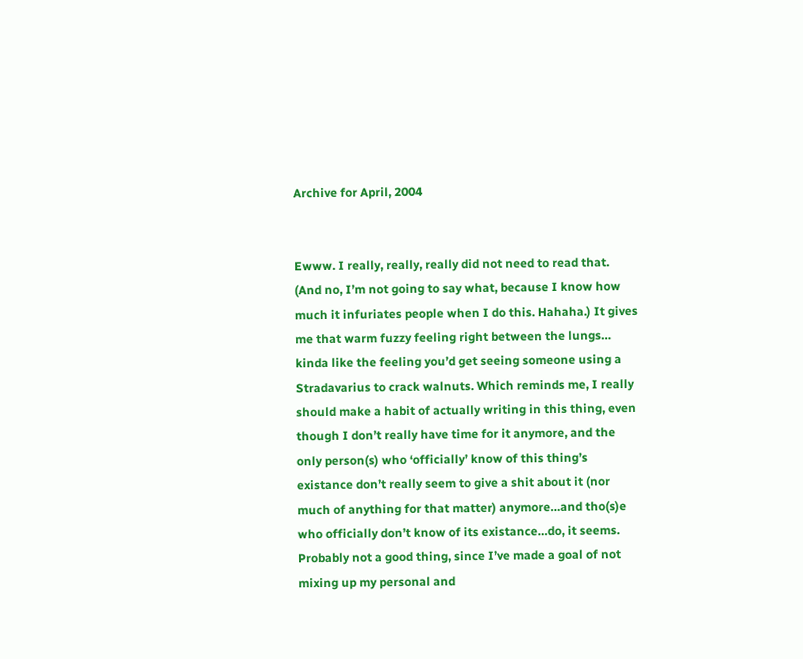Archive for April, 2004


Ewww. I really, really, really did not need to read that. (And no, I’m not going to say what, because I know how much it infuriates people when I do this. Hahaha.) It gives me that warm fuzzy feeling right between the lungs… kinda like the feeling you’d get seeing someone using a Stradavarius to crack walnuts. Which reminds me, I really should make a habit of actually writing in this thing, even though I don’t really have time for it anymore, and the only person(s) who ‘officially’ know of this thing’s existance don’t really seem to give a shit about it (nor much of anything for that matter) anymore…and tho(s)e who officially don’t know of its existance…do, it seems. Probably not a good thing, since I’ve made a goal of not mixing up my personal and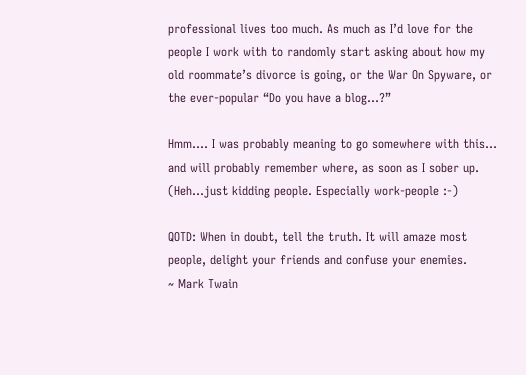professional lives too much. As much as I’d love for the people I work with to randomly start asking about how my old roommate’s divorce is going, or the War On Spyware, or the ever-popular “Do you have a blog…?”

Hmm…. I was probably meaning to go somewhere with this… and will probably remember where, as soon as I sober up. (Heh…just kidding people. Especially work-people :-)

QOTD: When in doubt, tell the truth. It will amaze most people, delight your friends and confuse your enemies.
~ Mark Twain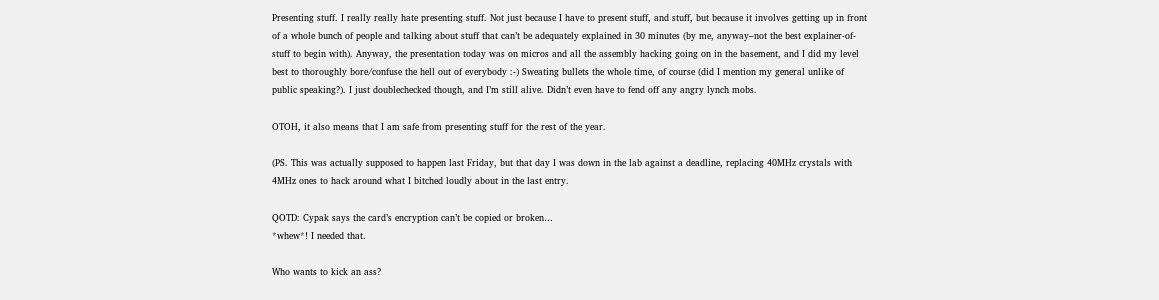Presenting stuff. I really really hate presenting stuff. Not just because I have to present stuff, and stuff, but because it involves getting up in front of a whole bunch of people and talking about stuff that can’t be adequately explained in 30 minutes (by me, anyway–not the best explainer-of-stuff to begin with). Anyway, the presentation today was on micros and all the assembly hacking going on in the basement, and I did my level best to thoroughly bore/confuse the hell out of everybody :-) Sweating bullets the whole time, of course (did I mention my general unlike of public speaking?). I just doublechecked though, and I’m still alive. Didn’t even have to fend off any angry lynch mobs.

OTOH, it also means that I am safe from presenting stuff for the rest of the year.

(PS. This was actually supposed to happen last Friday, but that day I was down in the lab against a deadline, replacing 40MHz crystals with 4MHz ones to hack around what I bitched loudly about in the last entry.

QOTD: Cypak says the card’s encryption can’t be copied or broken…
*whew*! I needed that.

Who wants to kick an ass?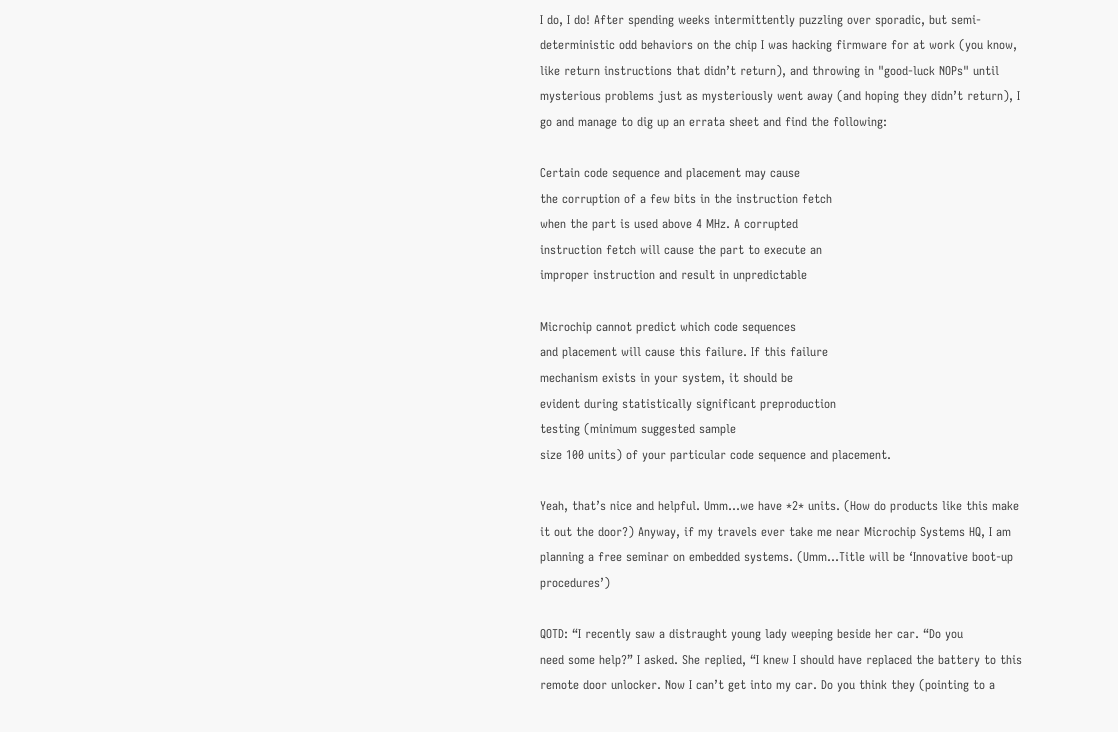I do, I do! After spending weeks intermittently puzzling over sporadic, but semi-deterministic odd behaviors on the chip I was hacking firmware for at work (you know, like return instructions that didn’t return), and throwing in "good-luck NOPs" until mysterious problems just as mysteriously went away (and hoping they didn’t return), I go and manage to dig up an errata sheet and find the following:

Certain code sequence and placement may cause
the corruption of a few bits in the instruction fetch
when the part is used above 4 MHz. A corrupted
instruction fetch will cause the part to execute an
improper instruction and result in unpredictable

Microchip cannot predict which code sequences
and placement will cause this failure. If this failure
mechanism exists in your system, it should be
evident during statistically significant preproduction
testing (minimum suggested sample
size 100 units) of your particular code sequence and placement.

Yeah, that’s nice and helpful. Umm…we have *2* units. (How do products like this make it out the door?) Anyway, if my travels ever take me near Microchip Systems HQ, I am planning a free seminar on embedded systems. (Umm…Title will be ‘Innovative boot-up procedures’)

QOTD: “I recently saw a distraught young lady weeping beside her car. “Do you
need some help?” I asked. She replied, “I knew I should have replaced the battery to this remote door unlocker. Now I can’t get into my car. Do you think they (pointing to a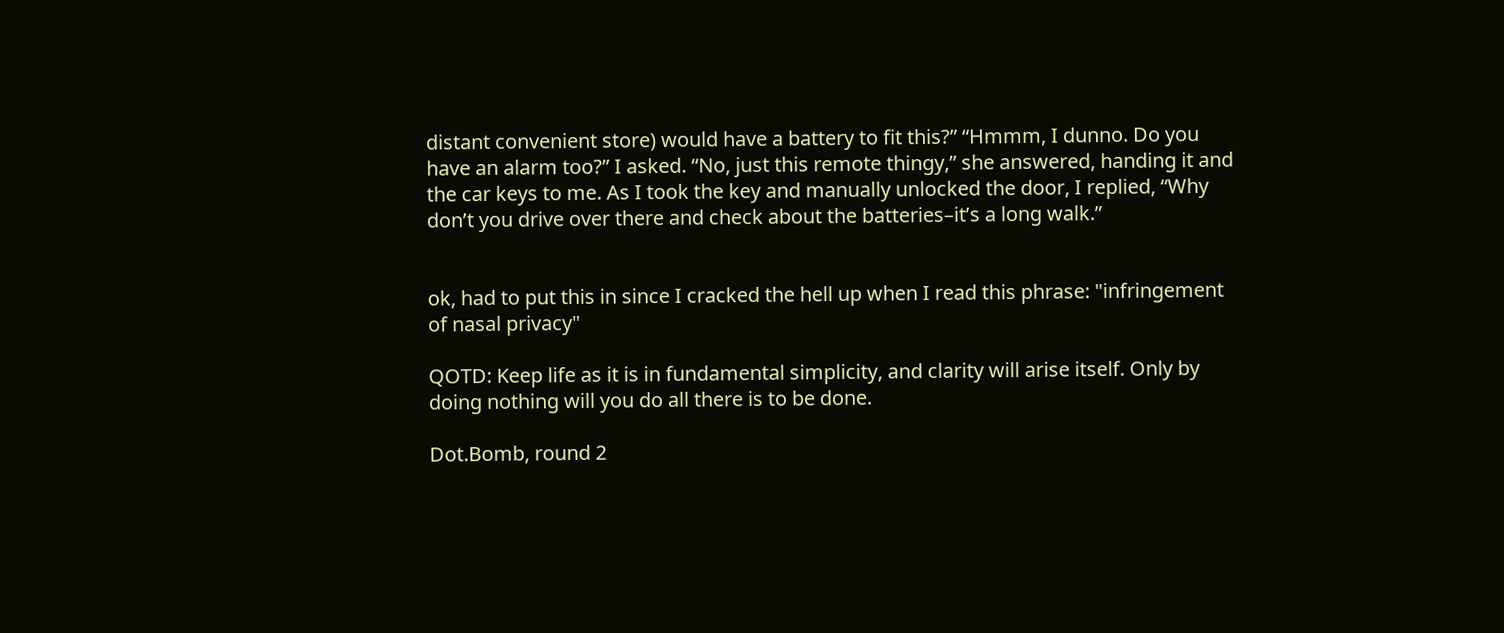distant convenient store) would have a battery to fit this?” “Hmmm, I dunno. Do you have an alarm too?” I asked. “No, just this remote thingy,” she answered, handing it and the car keys to me. As I took the key and manually unlocked the door, I replied, “Why don’t you drive over there and check about the batteries–it’s a long walk.”


ok, had to put this in since I cracked the hell up when I read this phrase: "infringement of nasal privacy"

QOTD: Keep life as it is in fundamental simplicity, and clarity will arise itself. Only by doing nothing will you do all there is to be done.

Dot.Bomb, round 2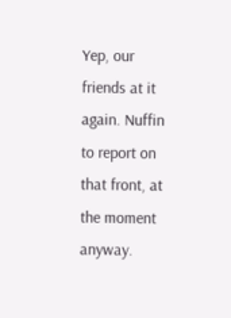Yep, our friends at it again. Nuffin to report on that front, at the moment anyway.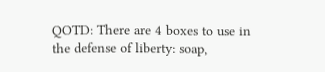QOTD: There are 4 boxes to use in the defense of liberty: soap,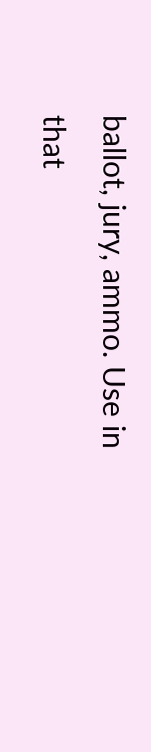ballot, jury, ammo. Use in that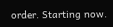order. Starting now.